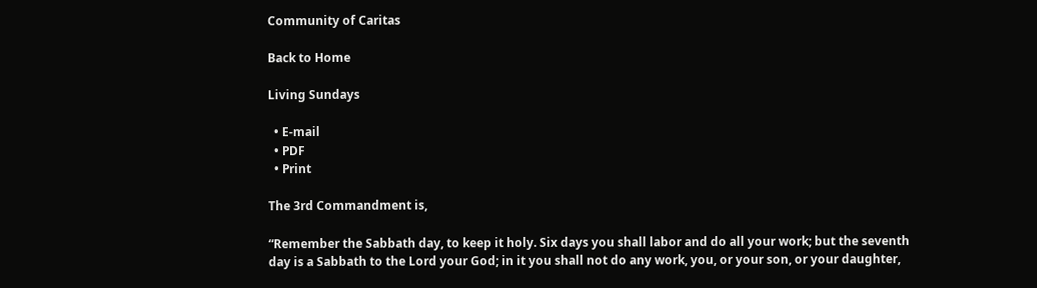Community of Caritas

Back to Home

Living Sundays

  • E-mail
  • PDF
  • Print

The 3rd Commandment is,

“Remember the Sabbath day, to keep it holy. Six days you shall labor and do all your work; but the seventh day is a Sabbath to the Lord your God; in it you shall not do any work, you, or your son, or your daughter,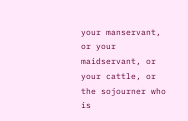your manservant, or your maidservant, or your cattle, or the sojourner who is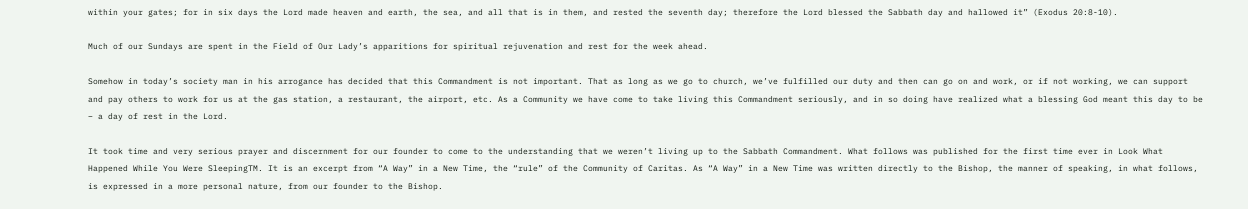within your gates; for in six days the Lord made heaven and earth, the sea, and all that is in them, and rested the seventh day; therefore the Lord blessed the Sabbath day and hallowed it” (Exodus 20:8-10).

Much of our Sundays are spent in the Field of Our Lady’s apparitions for spiritual rejuvenation and rest for the week ahead.

Somehow in today’s society man in his arrogance has decided that this Commandment is not important. That as long as we go to church, we’ve fulfilled our duty and then can go on and work, or if not working, we can support and pay others to work for us at the gas station, a restaurant, the airport, etc. As a Community we have come to take living this Commandment seriously, and in so doing have realized what a blessing God meant this day to be – a day of rest in the Lord.

It took time and very serious prayer and discernment for our founder to come to the understanding that we weren’t living up to the Sabbath Commandment. What follows was published for the first time ever in Look What Happened While You Were SleepingTM. It is an excerpt from “A Way” in a New Time, the “rule” of the Community of Caritas. As “A Way” in a New Time was written directly to the Bishop, the manner of speaking, in what follows, is expressed in a more personal nature, from our founder to the Bishop.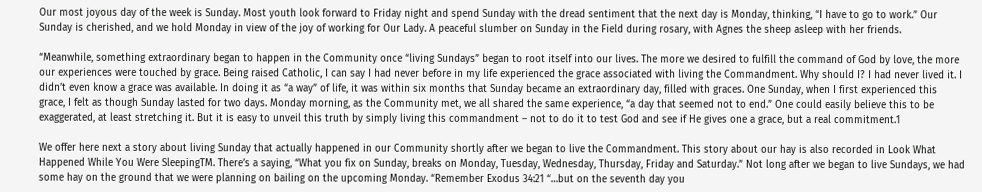Our most joyous day of the week is Sunday. Most youth look forward to Friday night and spend Sunday with the dread sentiment that the next day is Monday, thinking, “I have to go to work.” Our Sunday is cherished, and we hold Monday in view of the joy of working for Our Lady. A peaceful slumber on Sunday in the Field during rosary, with Agnes the sheep asleep with her friends.

“Meanwhile, something extraordinary began to happen in the Community once “living Sundays” began to root itself into our lives. The more we desired to fulfill the command of God by love, the more our experiences were touched by grace. Being raised Catholic, I can say I had never before in my life experienced the grace associated with living the Commandment. Why should I? I had never lived it. I didn’t even know a grace was available. In doing it as “a way” of life, it was within six months that Sunday became an extraordinary day, filled with graces. One Sunday, when I first experienced this grace, I felt as though Sunday lasted for two days. Monday morning, as the Community met, we all shared the same experience, “a day that seemed not to end.” One could easily believe this to be exaggerated, at least stretching it. But it is easy to unveil this truth by simply living this commandment – not to do it to test God and see if He gives one a grace, but a real commitment.1

We offer here next a story about living Sunday that actually happened in our Community shortly after we began to live the Commandment. This story about our hay is also recorded in Look What Happened While You Were SleepingTM. There’s a saying, “What you fix on Sunday, breaks on Monday, Tuesday, Wednesday, Thursday, Friday and Saturday.” Not long after we began to live Sundays, we had some hay on the ground that we were planning on bailing on the upcoming Monday. “Remember Exodus 34:21 “…but on the seventh day you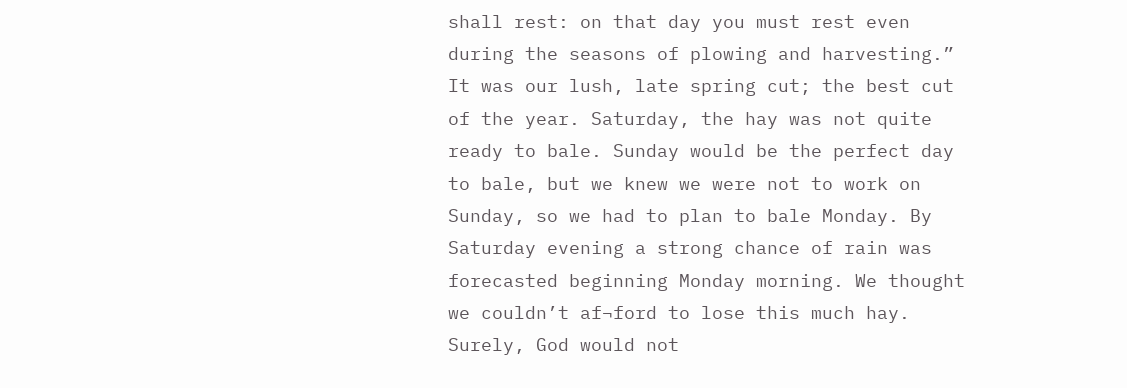shall rest: on that day you must rest even during the seasons of plowing and harvesting.” It was our lush, late spring cut; the best cut of the year. Saturday, the hay was not quite ready to bale. Sunday would be the perfect day to bale, but we knew we were not to work on Sunday, so we had to plan to bale Monday. By Saturday evening a strong chance of rain was forecasted beginning Monday morning. We thought we couldn’t af¬ford to lose this much hay. Surely, God would not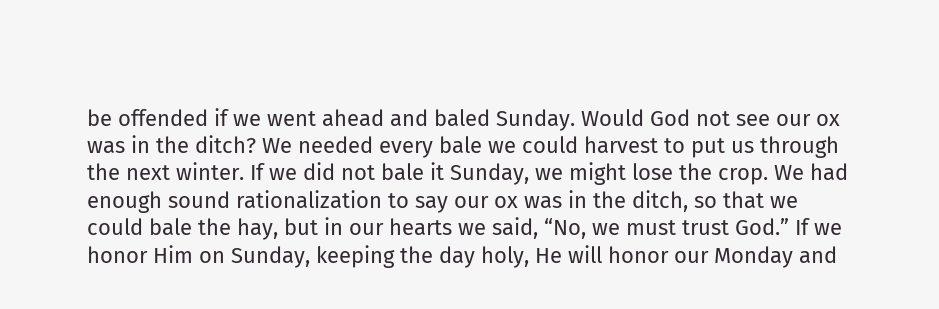be offended if we went ahead and baled Sunday. Would God not see our ox was in the ditch? We needed every bale we could harvest to put us through the next winter. If we did not bale it Sunday, we might lose the crop. We had enough sound rationalization to say our ox was in the ditch, so that we could bale the hay, but in our hearts we said, “No, we must trust God.” If we honor Him on Sunday, keeping the day holy, He will honor our Monday and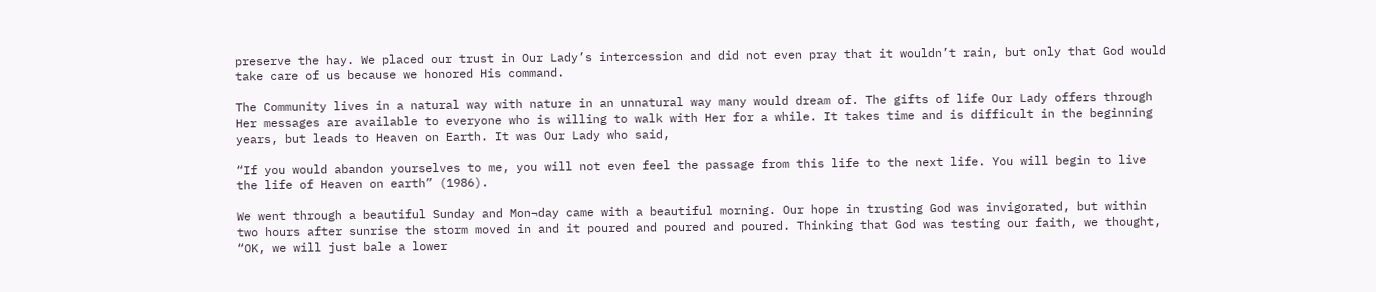preserve the hay. We placed our trust in Our Lady’s intercession and did not even pray that it wouldn’t rain, but only that God would take care of us because we honored His command.

The Community lives in a natural way with nature in an unnatural way many would dream of. The gifts of life Our Lady offers through Her messages are available to everyone who is willing to walk with Her for a while. It takes time and is difficult in the beginning years, but leads to Heaven on Earth. It was Our Lady who said,

“If you would abandon yourselves to me, you will not even feel the passage from this life to the next life. You will begin to live the life of Heaven on earth” (1986).

We went through a beautiful Sunday and Mon¬day came with a beautiful morning. Our hope in trusting God was invigorated, but within two hours after sunrise the storm moved in and it poured and poured and poured. Thinking that God was testing our faith, we thought, “OK, we will just bale a lower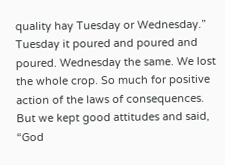quality hay Tuesday or Wednesday.” Tuesday it poured and poured and poured. Wednesday the same. We lost the whole crop. So much for positive action of the laws of consequences. But we kept good attitudes and said, “God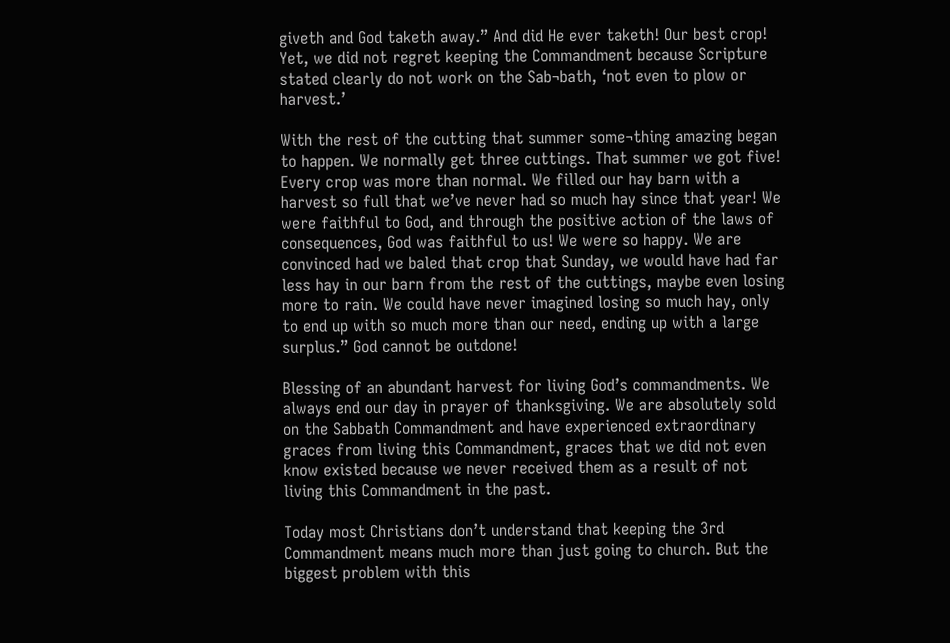giveth and God taketh away.” And did He ever taketh! Our best crop! Yet, we did not regret keeping the Commandment because Scripture stated clearly do not work on the Sab¬bath, ‘not even to plow or harvest.’

With the rest of the cutting that summer some¬thing amazing began to happen. We normally get three cuttings. That summer we got five! Every crop was more than normal. We filled our hay barn with a harvest so full that we’ve never had so much hay since that year! We were faithful to God, and through the positive action of the laws of consequences, God was faithful to us! We were so happy. We are convinced had we baled that crop that Sunday, we would have had far less hay in our barn from the rest of the cuttings, maybe even losing more to rain. We could have never imagined losing so much hay, only to end up with so much more than our need, ending up with a large surplus.” God cannot be outdone!

Blessing of an abundant harvest for living God’s commandments. We always end our day in prayer of thanksgiving. We are absolutely sold on the Sabbath Commandment and have experienced extraordinary graces from living this Commandment, graces that we did not even know existed because we never received them as a result of not living this Commandment in the past.

Today most Christians don’t understand that keeping the 3rd Commandment means much more than just going to church. But the biggest problem with this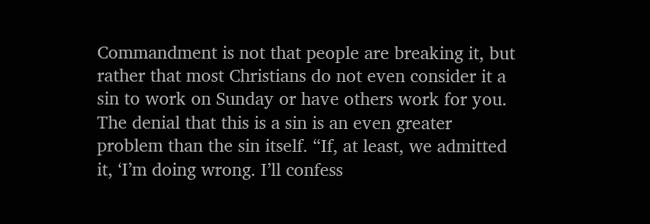Commandment is not that people are breaking it, but rather that most Christians do not even consider it a sin to work on Sunday or have others work for you. The denial that this is a sin is an even greater problem than the sin itself. “If, at least, we admitted it, ‘I’m doing wrong. I’ll confess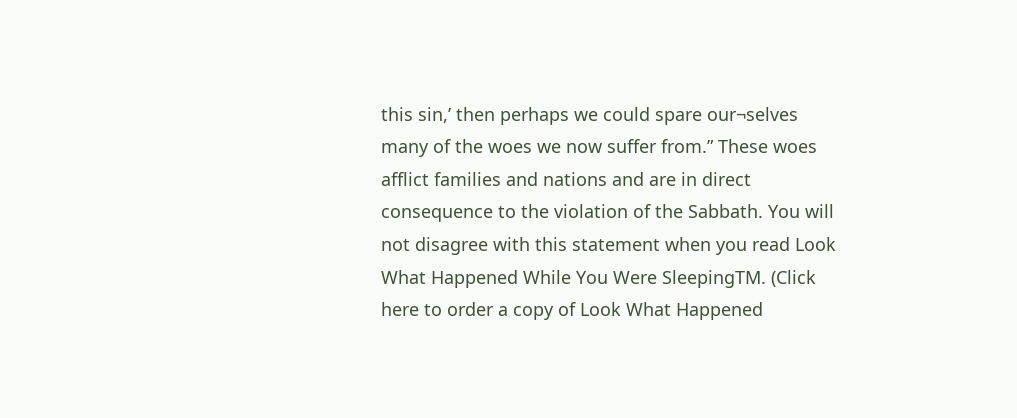this sin,’ then perhaps we could spare our¬selves many of the woes we now suffer from.” These woes afflict families and nations and are in direct consequence to the violation of the Sabbath. You will not disagree with this statement when you read Look What Happened While You Were SleepingTM. (Click here to order a copy of Look What Happened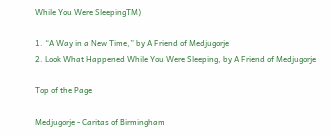While You Were SleepingTM)

1. “A Way in a New Time,” by A Friend of Medjugorje
2. Look What Happened While You Were Sleeping, by A Friend of Medjugorje

Top of the Page

Medjugorje - Caritas of Birmingham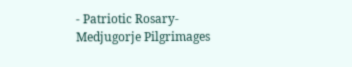- Patriotic Rosary- Medjugorje Pilgrimages